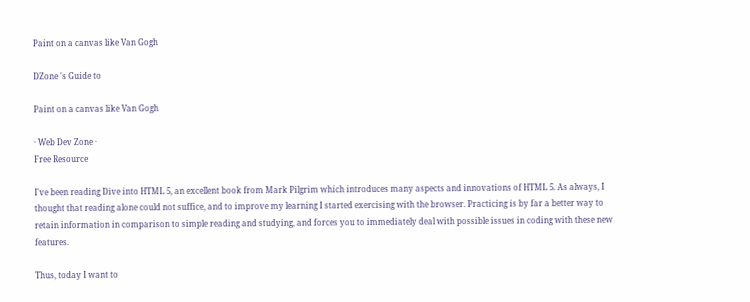Paint on a canvas like Van Gogh

DZone 's Guide to

Paint on a canvas like Van Gogh

· Web Dev Zone ·
Free Resource

I've been reading Dive into HTML 5, an excellent book from Mark Pilgrim which introduces many aspects and innovations of HTML 5. As always, I thought that reading alone could not suffice, and to improve my learning I started exercising with the browser. Practicing is by far a better way to retain information in comparison to simple reading and studying, and forces you to immediately deal with possible issues in coding with these new features.

Thus, today I want to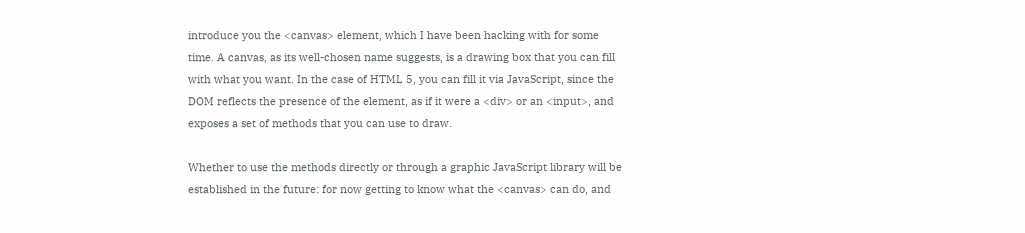introduce you the <canvas> element, which I have been hacking with for some time. A canvas, as its well-chosen name suggests, is a drawing box that you can fill with what you want. In the case of HTML 5, you can fill it via JavaScript, since the DOM reflects the presence of the element, as if it were a <div> or an <input>, and exposes a set of methods that you can use to draw.

Whether to use the methods directly or through a graphic JavaScript library will be established in the future: for now getting to know what the <canvas> can do, and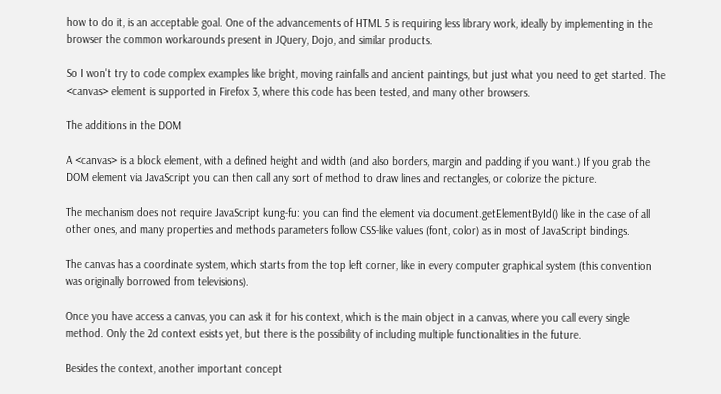how to do it, is an acceptable goal. One of the advancements of HTML 5 is requiring less library work, ideally by implementing in the browser the common workarounds present in JQuery, Dojo, and similar products.

So I won't try to code complex examples like bright, moving rainfalls and ancient paintings, but just what you need to get started. The <canvas> element is supported in Firefox 3, where this code has been tested, and many other browsers.

The additions in the DOM

A <canvas> is a block element, with a defined height and width (and also borders, margin and padding if you want.) If you grab the DOM element via JavaScript you can then call any sort of method to draw lines and rectangles, or colorize the picture.

The mechanism does not require JavaScript kung-fu: you can find the element via document.getElementById() like in the case of all other ones, and many properties and methods parameters follow CSS-like values (font, color) as in most of JavaScript bindings.

The canvas has a coordinate system, which starts from the top left corner, like in every computer graphical system (this convention was originally borrowed from televisions).

Once you have access a canvas, you can ask it for his context, which is the main object in a canvas, where you call every single method. Only the 2d context esists yet, but there is the possibility of including multiple functionalities in the future.

Besides the context, another important concept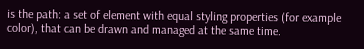is the path: a set of element with equal styling properties (for example color), that can be drawn and managed at the same time.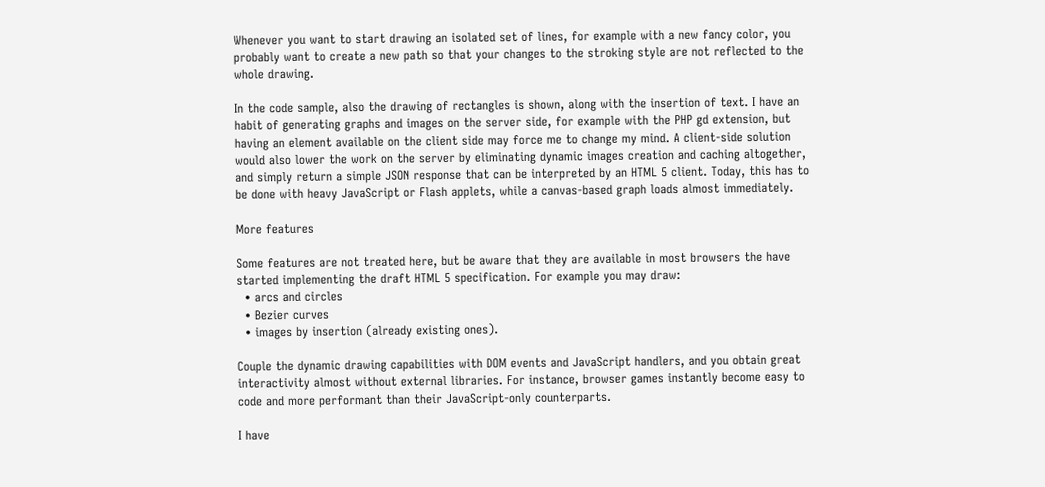Whenever you want to start drawing an isolated set of lines, for example with a new fancy color, you probably want to create a new path so that your changes to the stroking style are not reflected to the whole drawing.

In the code sample, also the drawing of rectangles is shown, along with the insertion of text. I have an habit of generating graphs and images on the server side, for example with the PHP gd extension, but having an element available on the client side may force me to change my mind. A client-side solution would also lower the work on the server by eliminating dynamic images creation and caching altogether, and simply return a simple JSON response that can be interpreted by an HTML 5 client. Today, this has to be done with heavy JavaScript or Flash applets, while a canvas-based graph loads almost immediately.

More features

Some features are not treated here, but be aware that they are available in most browsers the have started implementing the draft HTML 5 specification. For example you may draw:
  • arcs and circles
  • Bezier curves
  • images by insertion (already existing ones).

Couple the dynamic drawing capabilities with DOM events and JavaScript handlers, and you obtain great interactivity almost without external libraries. For instance, browser games instantly become easy to code and more performant than their JavaScript-only counterparts.

I have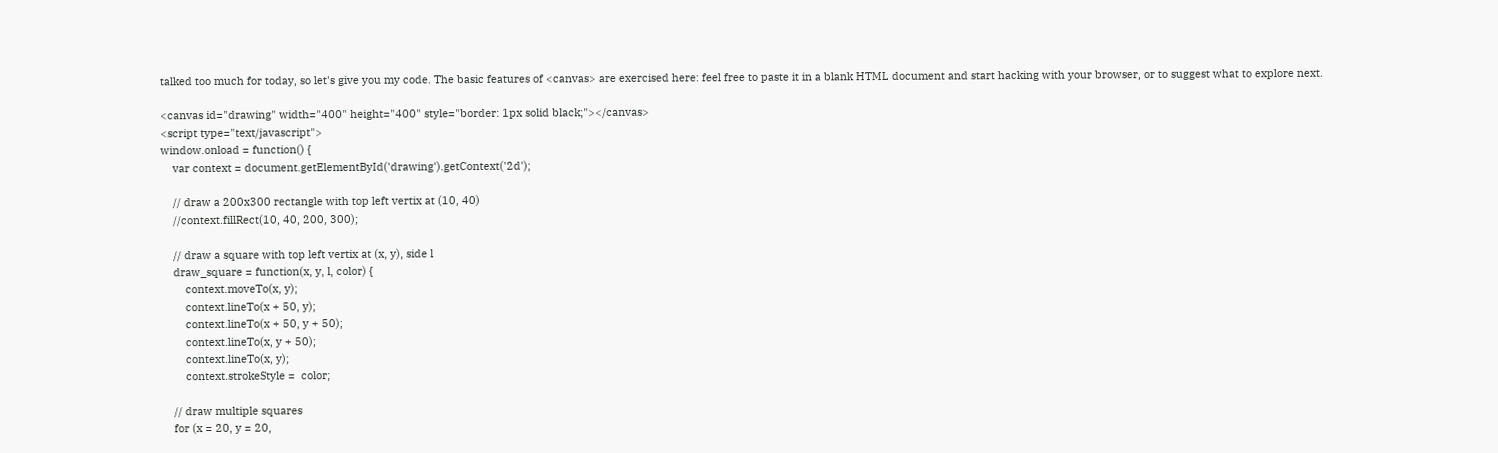talked too much for today, so let's give you my code. The basic features of <canvas> are exercised here: feel free to paste it in a blank HTML document and start hacking with your browser, or to suggest what to explore next.

<canvas id="drawing" width="400" height="400" style="border: 1px solid black;"></canvas>
<script type="text/javascript">
window.onload = function() {
    var context = document.getElementById('drawing').getContext('2d');

    // draw a 200x300 rectangle with top left vertix at (10, 40)
    //context.fillRect(10, 40, 200, 300);

    // draw a square with top left vertix at (x, y), side l
    draw_square = function(x, y, l, color) {
        context.moveTo(x, y);
        context.lineTo(x + 50, y);
        context.lineTo(x + 50, y + 50);
        context.lineTo(x, y + 50);
        context.lineTo(x, y);
        context.strokeStyle =  color;

    // draw multiple squares
    for (x = 20, y = 20,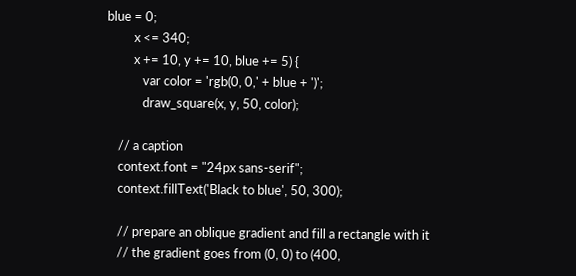blue = 0;
         x <= 340;
         x += 10, y += 10, blue += 5) {
            var color = 'rgb(0, 0,' + blue + ')';
            draw_square(x, y, 50, color);

    // a caption
    context.font = "24px sans-serif";
    context.fillText('Black to blue', 50, 300);

    // prepare an oblique gradient and fill a rectangle with it
    // the gradient goes from (0, 0) to (400,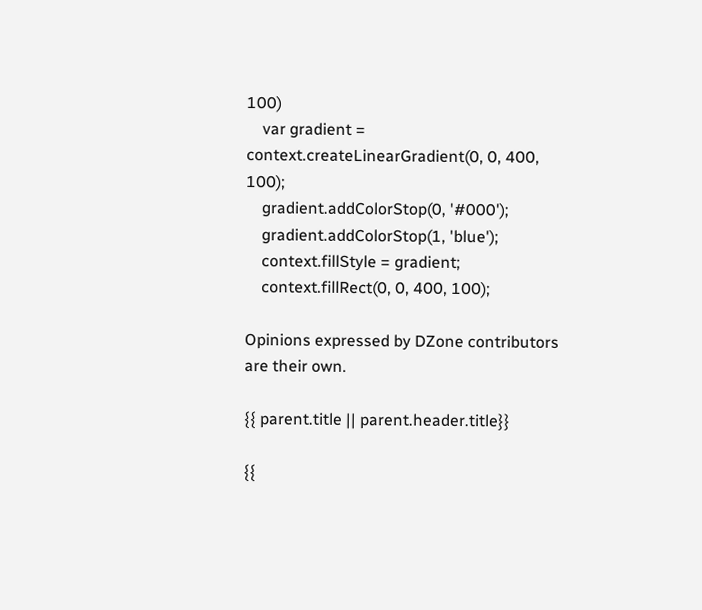100)
    var gradient = context.createLinearGradient(0, 0, 400, 100);
    gradient.addColorStop(0, '#000');
    gradient.addColorStop(1, 'blue');
    context.fillStyle = gradient;
    context.fillRect(0, 0, 400, 100);

Opinions expressed by DZone contributors are their own.

{{ parent.title || parent.header.title}}

{{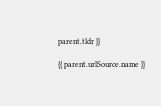parent.tldr }}

{{ parent.urlSource.name }}